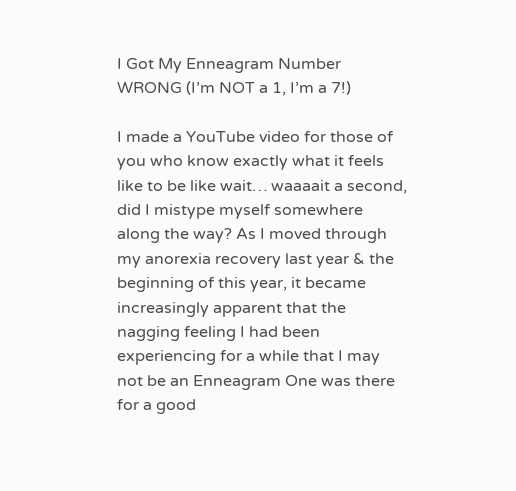I Got My Enneagram Number WRONG (I’m NOT a 1, I’m a 7!)

I made a YouTube video for those of you who know exactly what it feels like to be like wait… waaaait a second, did I mistype myself somewhere along the way? As I moved through my anorexia recovery last year & the beginning of this year, it became increasingly apparent that the nagging feeling I had been experiencing for a while that I may not be an Enneagram One was there for a good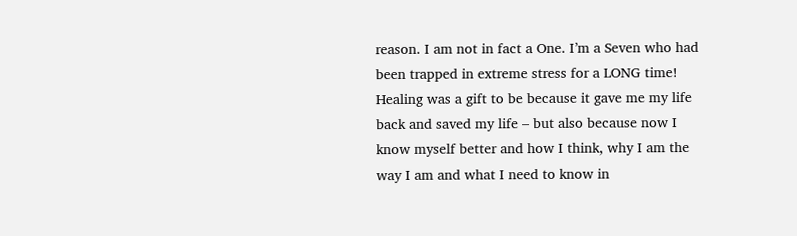reason. I am not in fact a One. I’m a Seven who had been trapped in extreme stress for a LONG time! Healing was a gift to be because it gave me my life back and saved my life – but also because now I know myself better and how I think, why I am the way I am and what I need to know in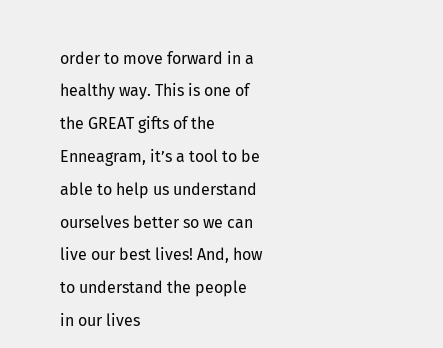order to move forward in a healthy way. This is one of the GREAT gifts of the Enneagram, it’s a tool to be able to help us understand ourselves better so we can live our best lives! And, how to understand the people in our lives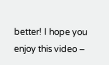better! I hope you enjoy this video –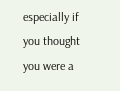especially if you thought you were a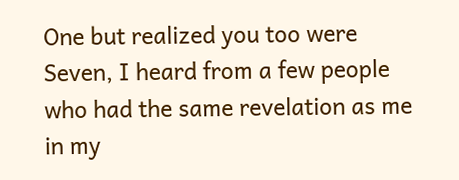One but realized you too were Seven, I heard from a few people who had the same revelation as me in my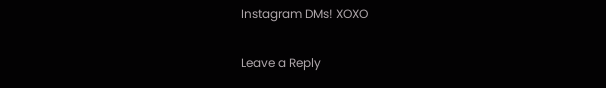Instagram DMs! XOXO

Leave a Reply